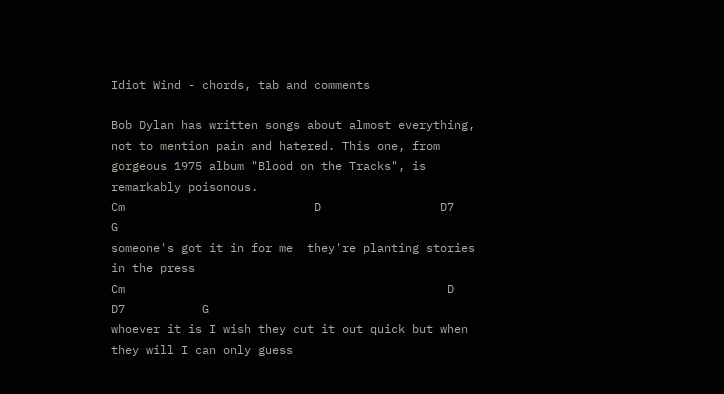Idiot Wind - chords, tab and comments

Bob Dylan has written songs about almost everything, not to mention pain and hatered. This one, from gorgeous 1975 album "Blood on the Tracks", is remarkably poisonous.
Cm                           D                 D7             G
someone's got it in for me  they're planting stories in the press
Cm                                              D             D7           G
whoever it is I wish they cut it out quick but when they will I can only guess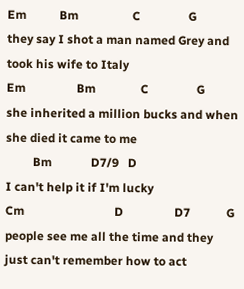Em           Bm                  C                G
they say I shot a man named Grey and took his wife to Italy
Em                 Bm               C                G
she inherited a million bucks and when she died it came to me
         Bm             D7/9   D
I can't help it if I'm lucky
Cm                              D                 D7            G
people see me all the time and they just can't remember how to act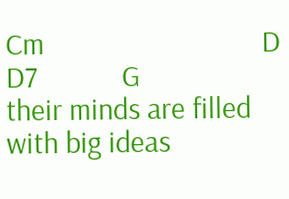Cm                               D        D7            G
their minds are filled with big ideas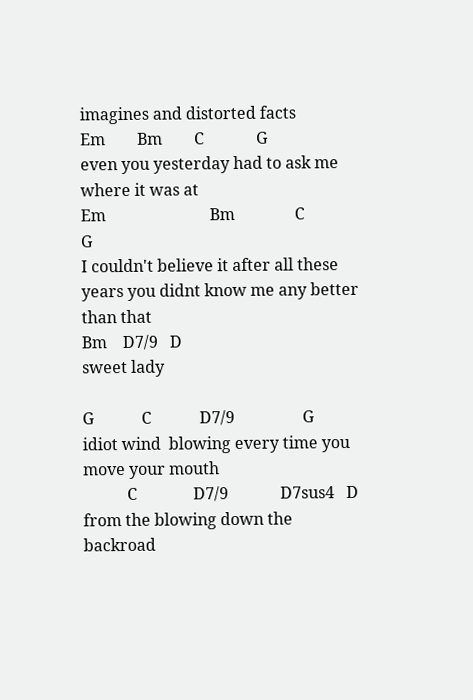imagines and distorted facts
Em        Bm        C             G
even you yesterday had to ask me where it was at
Em                          Bm               C                      G
I couldn't believe it after all these years you didnt know me any better than that
Bm    D7/9   D
sweet lady

G            C            D7/9                 G
idiot wind  blowing every time you move your mouth
           C              D7/9             D7sus4   D
from the blowing down the backroad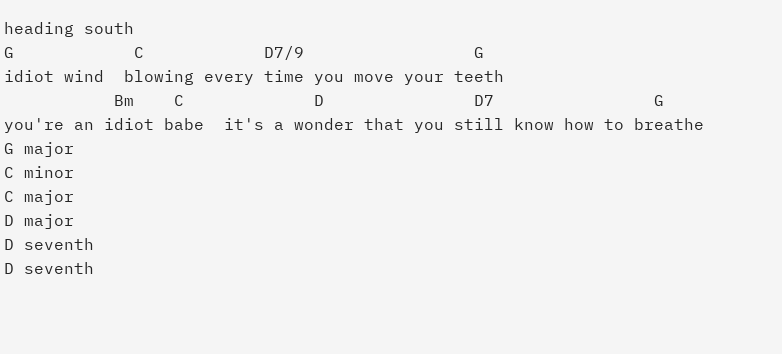heading south
G            C            D7/9                 G
idiot wind  blowing every time you move your teeth
           Bm    C             D               D7                G
you're an idiot babe  it's a wonder that you still know how to breathe
G major
C minor
C major
D major
D seventh
D seventh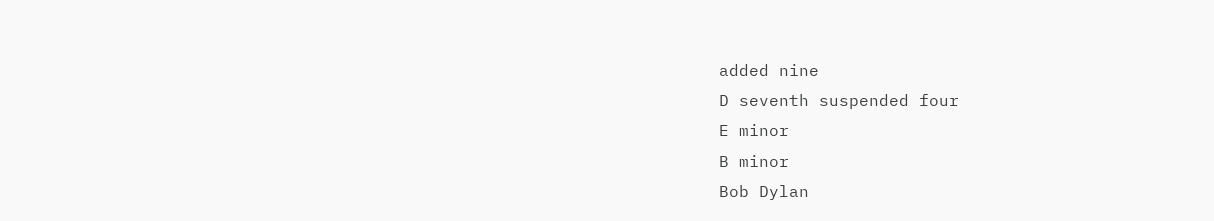added nine
D seventh suspended four
E minor
B minor
Bob Dylan